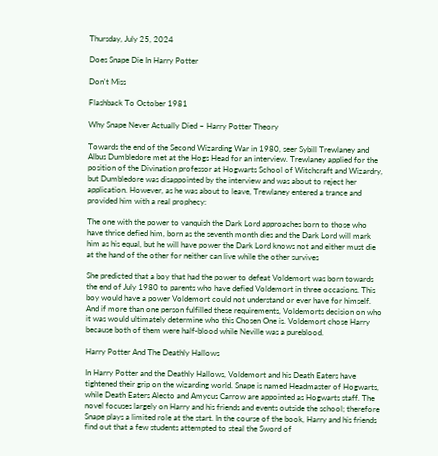Thursday, July 25, 2024

Does Snape Die In Harry Potter

Don't Miss

Flashback To October 1981

Why Snape Never Actually Died – Harry Potter Theory

Towards the end of the Second Wizarding War in 1980, seer Sybill Trewlaney and Albus Dumbledore met at the Hogs Head for an interview. Trewlaney applied for the position of the Divination professor at Hogwarts School of Witchcraft and Wizardry, but Dumbledore was disappointed by the interview and was about to reject her application. However, as he was about to leave, Trewlaney entered a trance and provided him with a real prophecy:

The one with the power to vanquish the Dark Lord approaches born to those who have thrice defied him, born as the seventh month dies and the Dark Lord will mark him as his equal, but he will have power the Dark Lord knows not and either must die at the hand of the other for neither can live while the other survives

She predicted that a boy that had the power to defeat Voldemort was born towards the end of July 1980 to parents who have defied Voldemort in three occasions. This boy would have a power Voldemort could not understand or ever have for himself. And if more than one person fulfilled these requirements, Voldemorts decision on who it was would ultimately determine who this Chosen One is. Voldemort chose Harry because both of them were half-blood while Neville was a pureblood.

Harry Potter And The Deathly Hallows

In Harry Potter and the Deathly Hallows, Voldemort and his Death Eaters have tightened their grip on the wizarding world. Snape is named Headmaster of Hogwarts, while Death Eaters Alecto and Amycus Carrow are appointed as Hogwarts staff. The novel focuses largely on Harry and his friends and events outside the school; therefore Snape plays a limited role at the start. In the course of the book, Harry and his friends find out that a few students attempted to steal the Sword of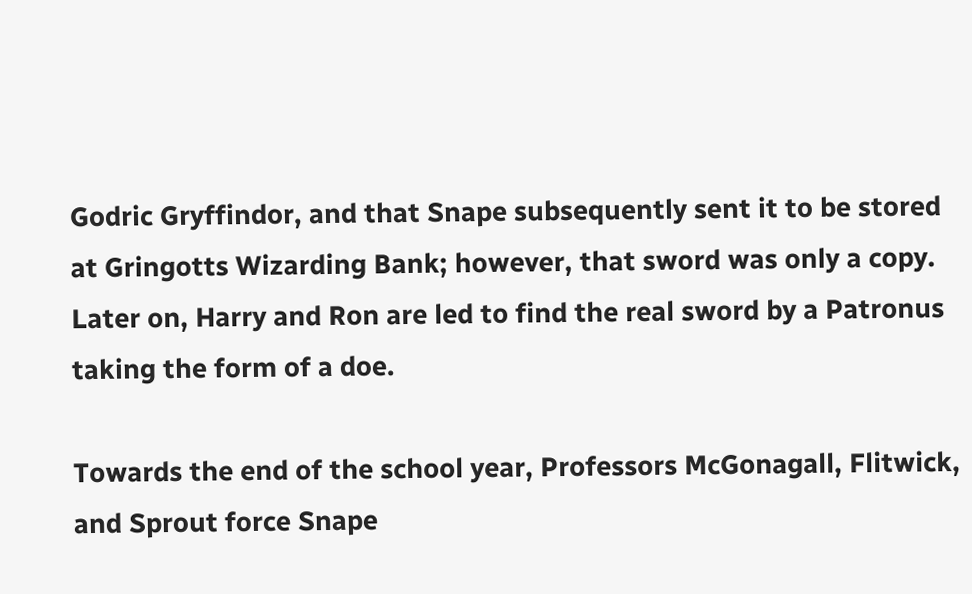Godric Gryffindor, and that Snape subsequently sent it to be stored at Gringotts Wizarding Bank; however, that sword was only a copy. Later on, Harry and Ron are led to find the real sword by a Patronus taking the form of a doe.

Towards the end of the school year, Professors McGonagall, Flitwick, and Sprout force Snape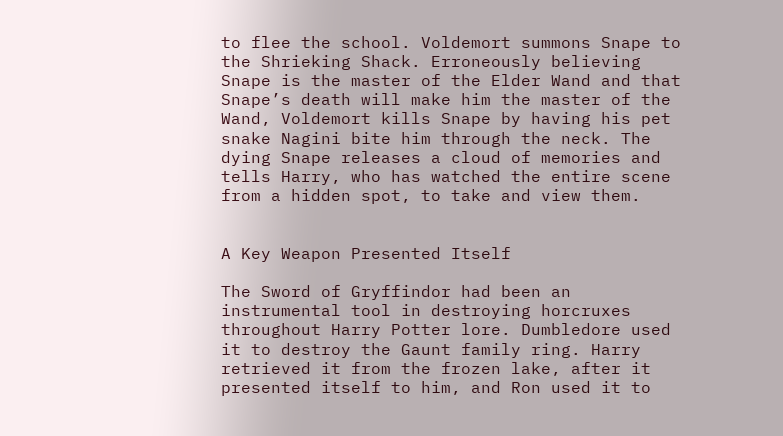to flee the school. Voldemort summons Snape to the Shrieking Shack. Erroneously believing Snape is the master of the Elder Wand and that Snape’s death will make him the master of the Wand, Voldemort kills Snape by having his pet snake Nagini bite him through the neck. The dying Snape releases a cloud of memories and tells Harry, who has watched the entire scene from a hidden spot, to take and view them.


A Key Weapon Presented Itself

The Sword of Gryffindor had been an instrumental tool in destroying horcruxes throughout Harry Potter lore. Dumbledore used it to destroy the Gaunt family ring. Harry retrieved it from the frozen lake, after it presented itself to him, and Ron used it to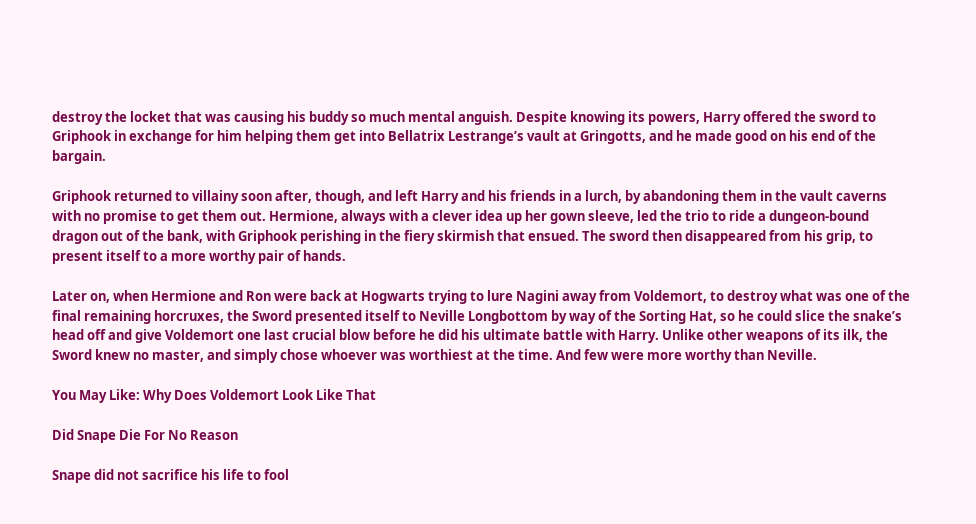destroy the locket that was causing his buddy so much mental anguish. Despite knowing its powers, Harry offered the sword to Griphook in exchange for him helping them get into Bellatrix Lestrange’s vault at Gringotts, and he made good on his end of the bargain.

Griphook returned to villainy soon after, though, and left Harry and his friends in a lurch, by abandoning them in the vault caverns with no promise to get them out. Hermione, always with a clever idea up her gown sleeve, led the trio to ride a dungeon-bound dragon out of the bank, with Griphook perishing in the fiery skirmish that ensued. The sword then disappeared from his grip, to present itself to a more worthy pair of hands.

Later on, when Hermione and Ron were back at Hogwarts trying to lure Nagini away from Voldemort, to destroy what was one of the final remaining horcruxes, the Sword presented itself to Neville Longbottom by way of the Sorting Hat, so he could slice the snake’s head off and give Voldemort one last crucial blow before he did his ultimate battle with Harry. Unlike other weapons of its ilk, the Sword knew no master, and simply chose whoever was worthiest at the time. And few were more worthy than Neville.

You May Like: Why Does Voldemort Look Like That

Did Snape Die For No Reason

Snape did not sacrifice his life to fool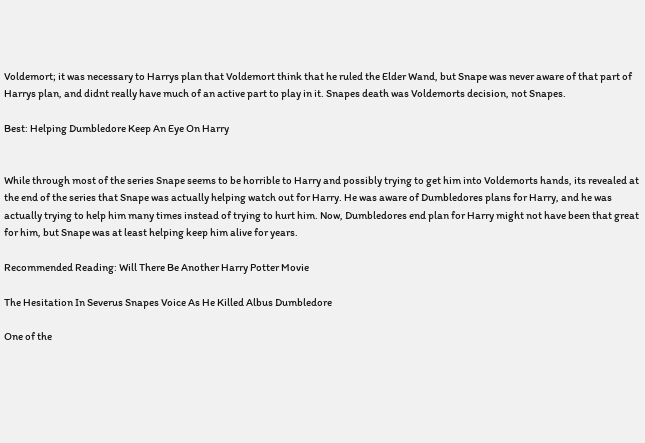Voldemort; it was necessary to Harrys plan that Voldemort think that he ruled the Elder Wand, but Snape was never aware of that part of Harrys plan, and didnt really have much of an active part to play in it. Snapes death was Voldemorts decision, not Snapes.

Best: Helping Dumbledore Keep An Eye On Harry


While through most of the series Snape seems to be horrible to Harry and possibly trying to get him into Voldemorts hands, its revealed at the end of the series that Snape was actually helping watch out for Harry. He was aware of Dumbledores plans for Harry, and he was actually trying to help him many times instead of trying to hurt him. Now, Dumbledores end plan for Harry might not have been that great for him, but Snape was at least helping keep him alive for years.

Recommended Reading: Will There Be Another Harry Potter Movie

The Hesitation In Severus Snapes Voice As He Killed Albus Dumbledore

One of the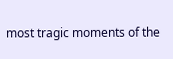most tragic moments of the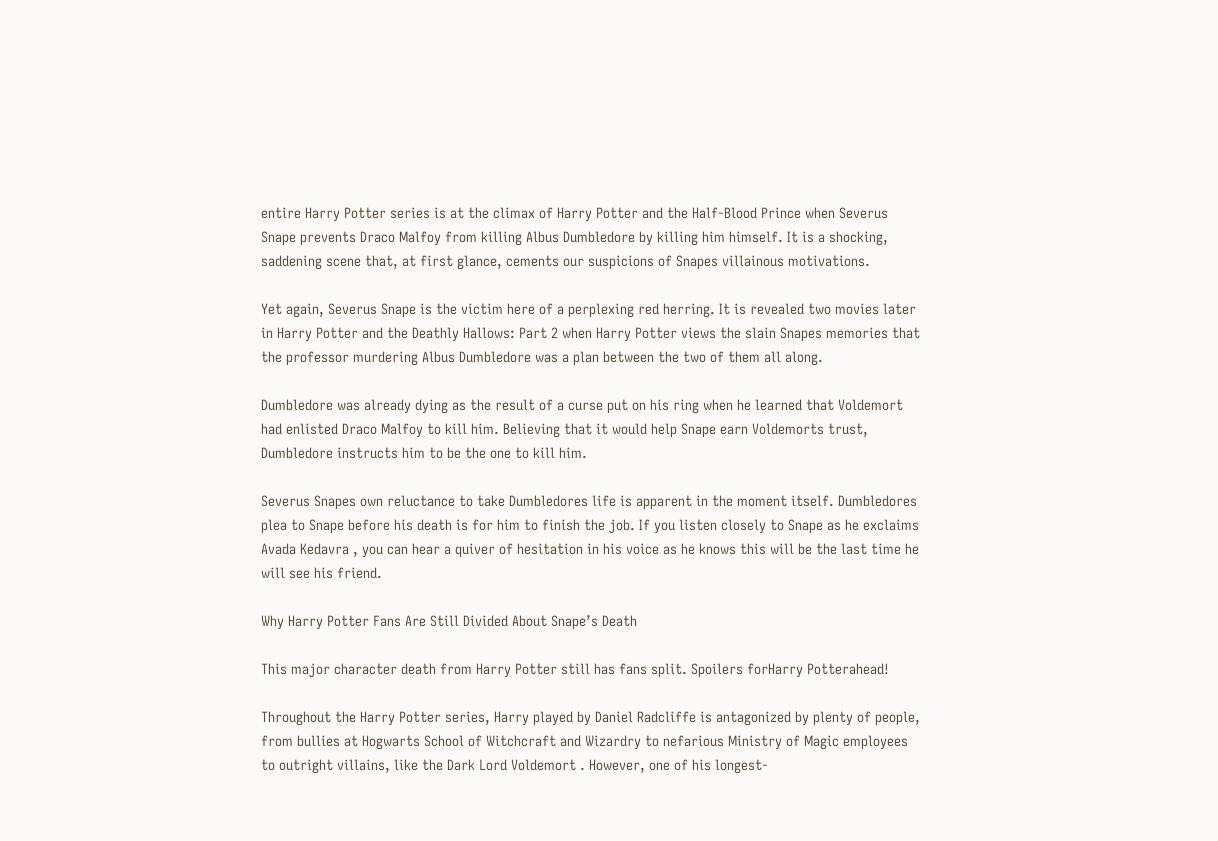entire Harry Potter series is at the climax of Harry Potter and the Half-Blood Prince when Severus Snape prevents Draco Malfoy from killing Albus Dumbledore by killing him himself. It is a shocking, saddening scene that, at first glance, cements our suspicions of Snapes villainous motivations.

Yet again, Severus Snape is the victim here of a perplexing red herring. It is revealed two movies later in Harry Potter and the Deathly Hallows: Part 2 when Harry Potter views the slain Snapes memories that the professor murdering Albus Dumbledore was a plan between the two of them all along.

Dumbledore was already dying as the result of a curse put on his ring when he learned that Voldemort had enlisted Draco Malfoy to kill him. Believing that it would help Snape earn Voldemorts trust, Dumbledore instructs him to be the one to kill him.

Severus Snapes own reluctance to take Dumbledores life is apparent in the moment itself. Dumbledores plea to Snape before his death is for him to finish the job. If you listen closely to Snape as he exclaims Avada Kedavra , you can hear a quiver of hesitation in his voice as he knows this will be the last time he will see his friend.

Why Harry Potter Fans Are Still Divided About Snape’s Death

This major character death from Harry Potter still has fans split. Spoilers forHarry Potterahead!

Throughout the Harry Potter series, Harry played by Daniel Radcliffe is antagonized by plenty of people, from bullies at Hogwarts School of Witchcraft and Wizardry to nefarious Ministry of Magic employees to outright villains, like the Dark Lord Voldemort . However, one of his longest-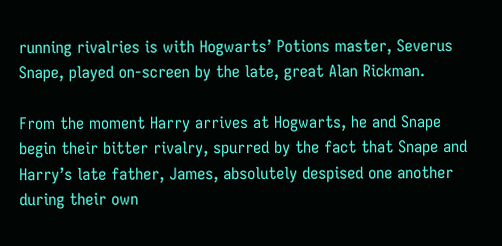running rivalries is with Hogwarts’ Potions master, Severus Snape, played on-screen by the late, great Alan Rickman.

From the moment Harry arrives at Hogwarts, he and Snape begin their bitter rivalry, spurred by the fact that Snape and Harry’s late father, James, absolutely despised one another during their own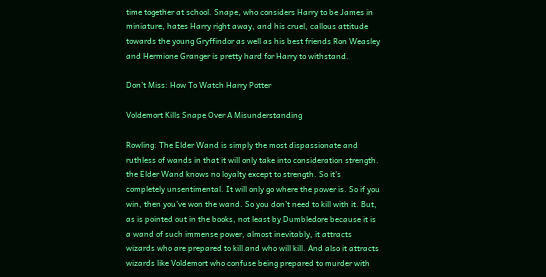time together at school. Snape, who considers Harry to be James in miniature, hates Harry right away, and his cruel, callous attitude towards the young Gryffindor as well as his best friends Ron Weasley and Hermione Granger is pretty hard for Harry to withstand.

Don’t Miss: How To Watch Harry Potter

Voldemort Kills Snape Over A Misunderstanding

Rowling: The Elder Wand is simply the most dispassionate and ruthless of wands in that it will only take into consideration strength. the Elder Wand knows no loyalty except to strength. So it’s completely unsentimental. It will only go where the power is. So if you win, then you’ve won the wand. So you don’t need to kill with it. But, as is pointed out in the books, not least by Dumbledore because it is a wand of such immense power, almost inevitably, it attracts wizards who are prepared to kill and who will kill. And also it attracts wizards like Voldemort who confuse being prepared to murder with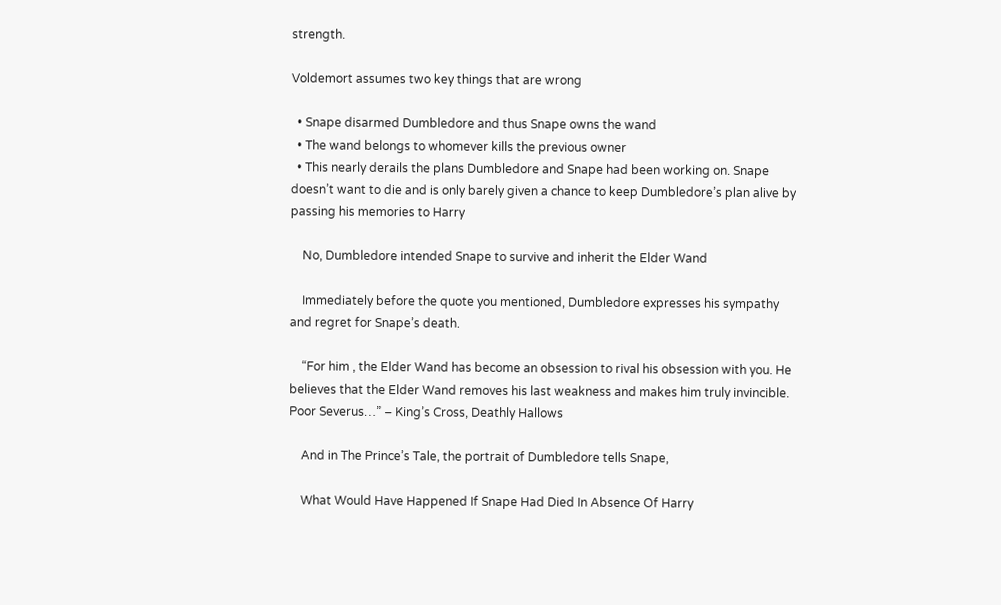strength.

Voldemort assumes two key things that are wrong

  • Snape disarmed Dumbledore and thus Snape owns the wand
  • The wand belongs to whomever kills the previous owner
  • This nearly derails the plans Dumbledore and Snape had been working on. Snape doesn’t want to die and is only barely given a chance to keep Dumbledore’s plan alive by passing his memories to Harry

    No, Dumbledore intended Snape to survive and inherit the Elder Wand

    Immediately before the quote you mentioned, Dumbledore expresses his sympathy and regret for Snape’s death.

    “For him , the Elder Wand has become an obsession to rival his obsession with you. He believes that the Elder Wand removes his last weakness and makes him truly invincible. Poor Severus…” – King’s Cross, Deathly Hallows

    And in The Prince’s Tale, the portrait of Dumbledore tells Snape,

    What Would Have Happened If Snape Had Died In Absence Of Harry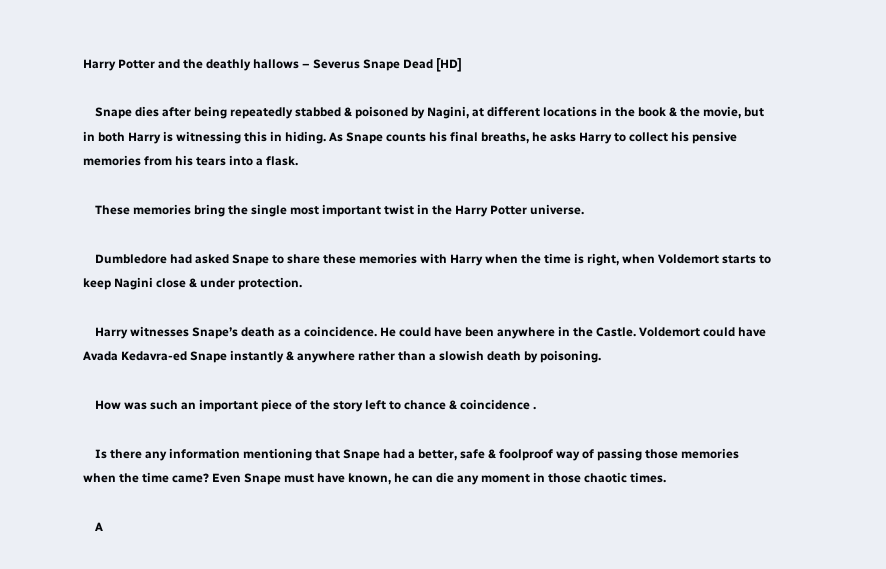Harry Potter and the deathly hallows – Severus Snape Dead [HD]

    Snape dies after being repeatedly stabbed & poisoned by Nagini, at different locations in the book & the movie, but in both Harry is witnessing this in hiding. As Snape counts his final breaths, he asks Harry to collect his pensive memories from his tears into a flask.

    These memories bring the single most important twist in the Harry Potter universe.

    Dumbledore had asked Snape to share these memories with Harry when the time is right, when Voldemort starts to keep Nagini close & under protection.

    Harry witnesses Snape’s death as a coincidence. He could have been anywhere in the Castle. Voldemort could have Avada Kedavra-ed Snape instantly & anywhere rather than a slowish death by poisoning.

    How was such an important piece of the story left to chance & coincidence .

    Is there any information mentioning that Snape had a better, safe & foolproof way of passing those memories when the time came? Even Snape must have known, he can die any moment in those chaotic times.

    A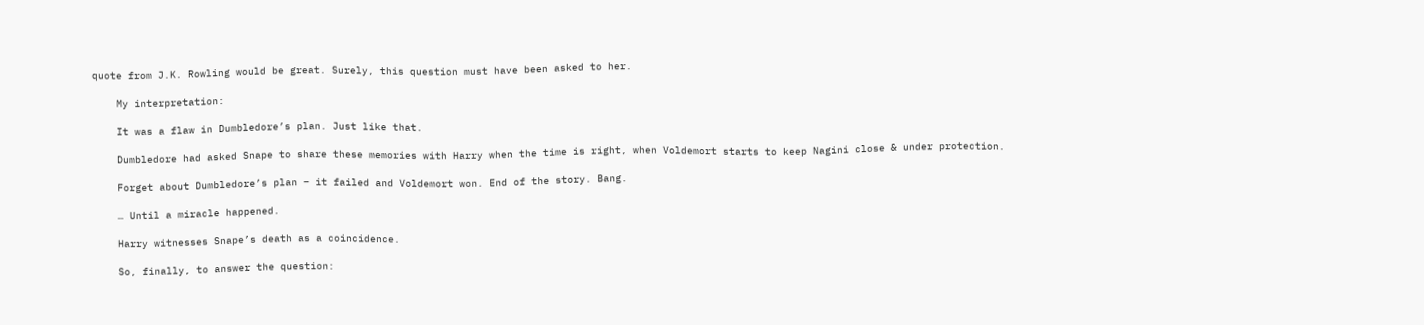quote from J.K. Rowling would be great. Surely, this question must have been asked to her.

    My interpretation:

    It was a flaw in Dumbledore’s plan. Just like that.

    Dumbledore had asked Snape to share these memories with Harry when the time is right, when Voldemort starts to keep Nagini close & under protection.

    Forget about Dumbledore’s plan – it failed and Voldemort won. End of the story. Bang.

    … Until a miracle happened.

    Harry witnesses Snape’s death as a coincidence.

    So, finally, to answer the question: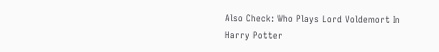Also Check: Who Plays Lord Voldemort In Harry Potter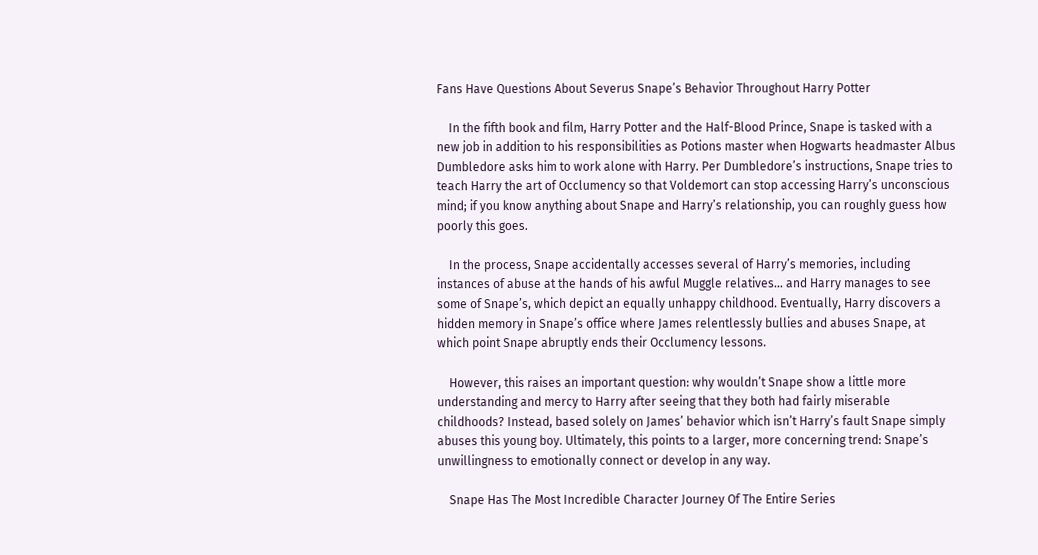Fans Have Questions About Severus Snape’s Behavior Throughout Harry Potter

    In the fifth book and film, Harry Potter and the Half-Blood Prince, Snape is tasked with a new job in addition to his responsibilities as Potions master when Hogwarts headmaster Albus Dumbledore asks him to work alone with Harry. Per Dumbledore’s instructions, Snape tries to teach Harry the art of Occlumency so that Voldemort can stop accessing Harry’s unconscious mind; if you know anything about Snape and Harry’s relationship, you can roughly guess how poorly this goes.

    In the process, Snape accidentally accesses several of Harry’s memories, including instances of abuse at the hands of his awful Muggle relatives… and Harry manages to see some of Snape’s, which depict an equally unhappy childhood. Eventually, Harry discovers a hidden memory in Snape’s office where James relentlessly bullies and abuses Snape, at which point Snape abruptly ends their Occlumency lessons.

    However, this raises an important question: why wouldn’t Snape show a little more understanding and mercy to Harry after seeing that they both had fairly miserable childhoods? Instead, based solely on James’ behavior which isn’t Harry’s fault Snape simply abuses this young boy. Ultimately, this points to a larger, more concerning trend: Snape’s unwillingness to emotionally connect or develop in any way.

    Snape Has The Most Incredible Character Journey Of The Entire Series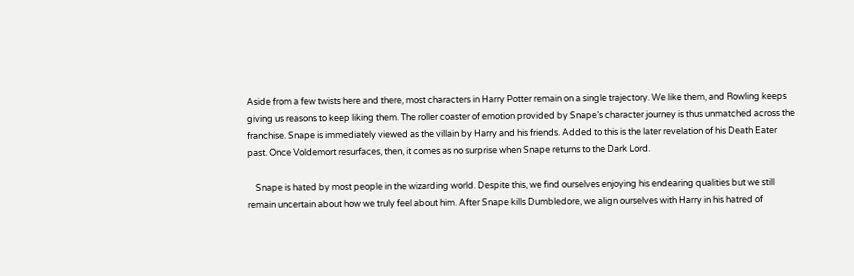Aside from a few twists here and there, most characters in Harry Potter remain on a single trajectory. We like them, and Rowling keeps giving us reasons to keep liking them. The roller coaster of emotion provided by Snape’s character journey is thus unmatched across the franchise. Snape is immediately viewed as the villain by Harry and his friends. Added to this is the later revelation of his Death Eater past. Once Voldemort resurfaces, then, it comes as no surprise when Snape returns to the Dark Lord.

    Snape is hated by most people in the wizarding world. Despite this, we find ourselves enjoying his endearing qualities but we still remain uncertain about how we truly feel about him. After Snape kills Dumbledore, we align ourselves with Harry in his hatred of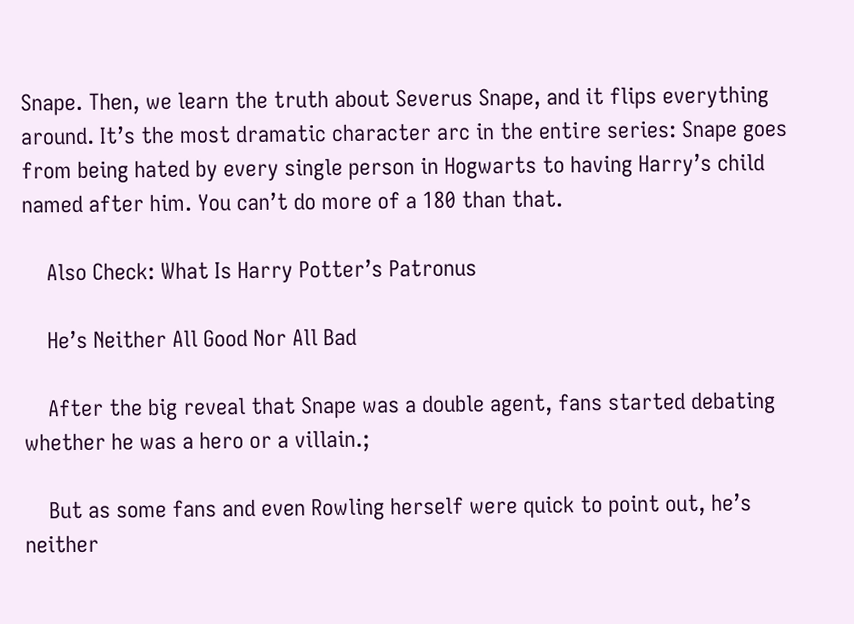Snape. Then, we learn the truth about Severus Snape, and it flips everything around. It’s the most dramatic character arc in the entire series: Snape goes from being hated by every single person in Hogwarts to having Harry’s child named after him. You can’t do more of a 180 than that.

    Also Check: What Is Harry Potter’s Patronus

    He’s Neither All Good Nor All Bad

    After the big reveal that Snape was a double agent, fans started debating whether he was a hero or a villain.;

    But as some fans and even Rowling herself were quick to point out, he’s neither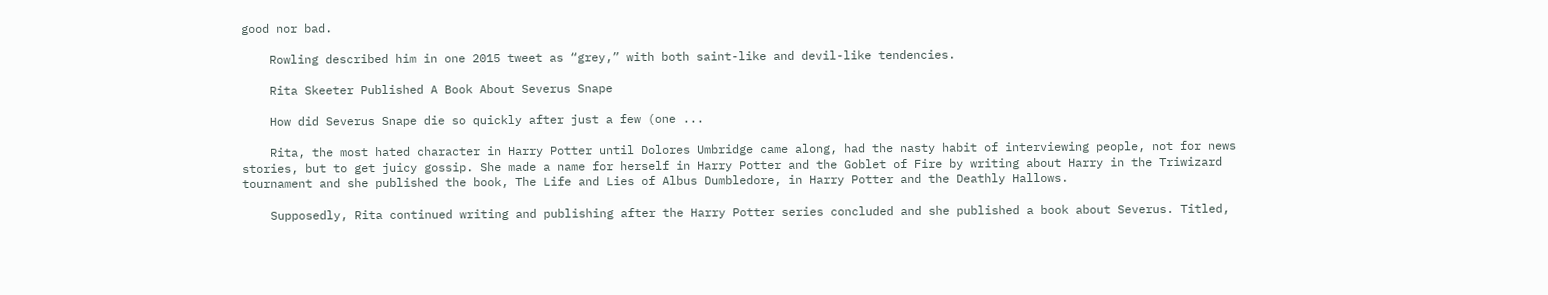good nor bad.

    Rowling described him in one 2015 tweet as “grey,” with both saint-like and devil-like tendencies.

    Rita Skeeter Published A Book About Severus Snape

    How did Severus Snape die so quickly after just a few (one ...

    Rita, the most hated character in Harry Potter until Dolores Umbridge came along, had the nasty habit of interviewing people, not for news stories, but to get juicy gossip. She made a name for herself in Harry Potter and the Goblet of Fire by writing about Harry in the Triwizard tournament and she published the book, The Life and Lies of Albus Dumbledore, in Harry Potter and the Deathly Hallows.

    Supposedly, Rita continued writing and publishing after the Harry Potter series concluded and she published a book about Severus. Titled,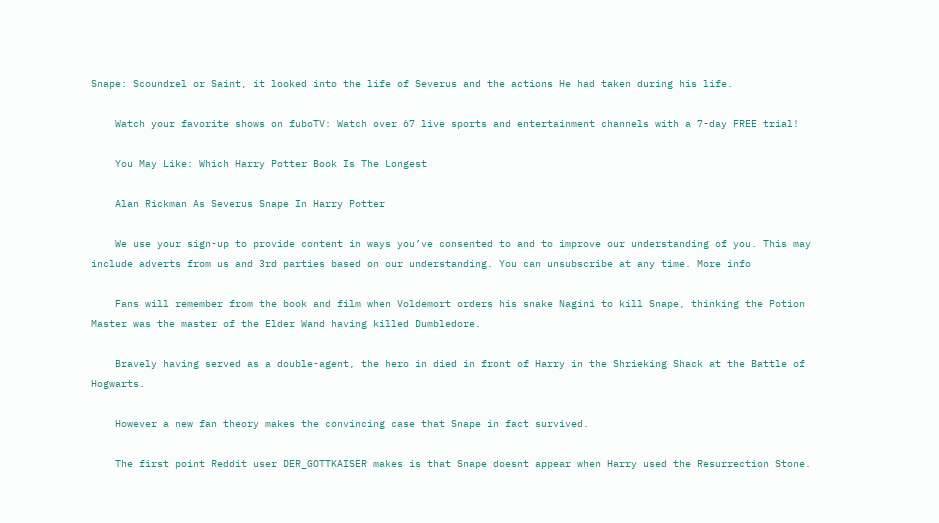Snape: Scoundrel or Saint, it looked into the life of Severus and the actions He had taken during his life.

    Watch your favorite shows on fuboTV: Watch over 67 live sports and entertainment channels with a 7-day FREE trial!

    You May Like: Which Harry Potter Book Is The Longest

    Alan Rickman As Severus Snape In Harry Potter

    We use your sign-up to provide content in ways you’ve consented to and to improve our understanding of you. This may include adverts from us and 3rd parties based on our understanding. You can unsubscribe at any time. More info

    Fans will remember from the book and film when Voldemort orders his snake Nagini to kill Snape, thinking the Potion Master was the master of the Elder Wand having killed Dumbledore.

    Bravely having served as a double-agent, the hero in died in front of Harry in the Shrieking Shack at the Battle of Hogwarts.

    However a new fan theory makes the convincing case that Snape in fact survived.

    The first point Reddit user DER_GOTTKAISER makes is that Snape doesnt appear when Harry used the Resurrection Stone.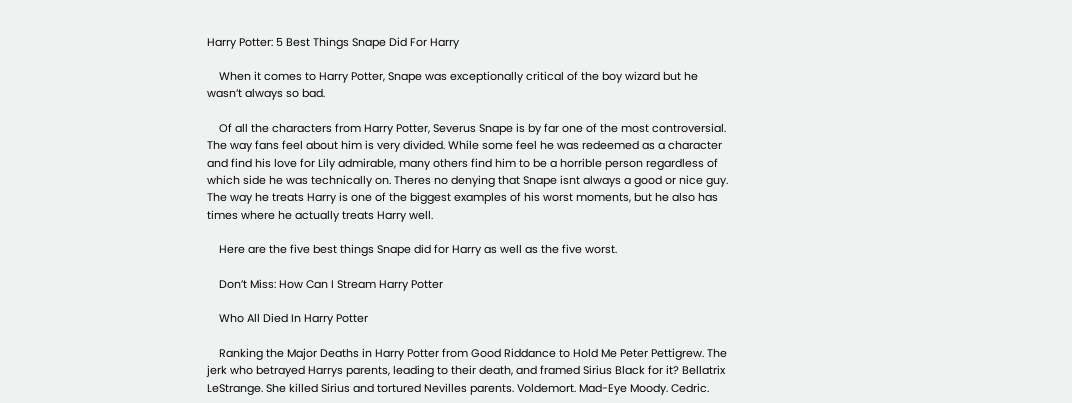Harry Potter: 5 Best Things Snape Did For Harry

    When it comes to Harry Potter, Snape was exceptionally critical of the boy wizard but he wasn’t always so bad.

    Of all the characters from Harry Potter, Severus Snape is by far one of the most controversial. The way fans feel about him is very divided. While some feel he was redeemed as a character and find his love for Lily admirable, many others find him to be a horrible person regardless of which side he was technically on. Theres no denying that Snape isnt always a good or nice guy. The way he treats Harry is one of the biggest examples of his worst moments, but he also has times where he actually treats Harry well.

    Here are the five best things Snape did for Harry as well as the five worst.

    Don’t Miss: How Can I Stream Harry Potter

    Who All Died In Harry Potter

    Ranking the Major Deaths in Harry Potter from Good Riddance to Hold Me Peter Pettigrew. The jerk who betrayed Harrys parents, leading to their death, and framed Sirius Black for it? Bellatrix LeStrange. She killed Sirius and tortured Nevilles parents. Voldemort. Mad-Eye Moody. Cedric.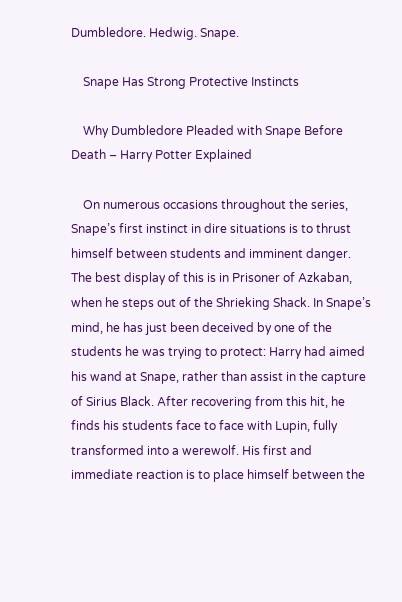Dumbledore. Hedwig. Snape.

    Snape Has Strong Protective Instincts

    Why Dumbledore Pleaded with Snape Before Death – Harry Potter Explained

    On numerous occasions throughout the series, Snape’s first instinct in dire situations is to thrust himself between students and imminent danger. The best display of this is in Prisoner of Azkaban, when he steps out of the Shrieking Shack. In Snape’s mind, he has just been deceived by one of the students he was trying to protect: Harry had aimed his wand at Snape, rather than assist in the capture of Sirius Black. After recovering from this hit, he finds his students face to face with Lupin, fully transformed into a werewolf. His first and immediate reaction is to place himself between the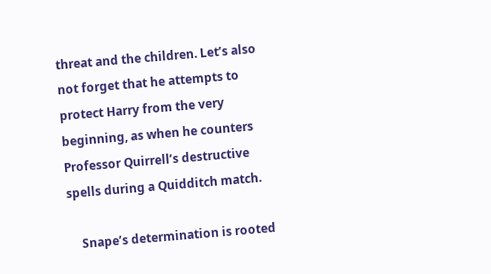threat and the children. Let’s also not forget that he attempts to protect Harry from the very beginning, as when he counters Professor Quirrell’s destructive spells during a Quidditch match.

    Snape’s determination is rooted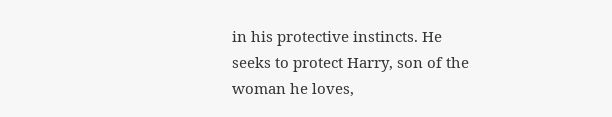in his protective instincts. He seeks to protect Harry, son of the woman he loves,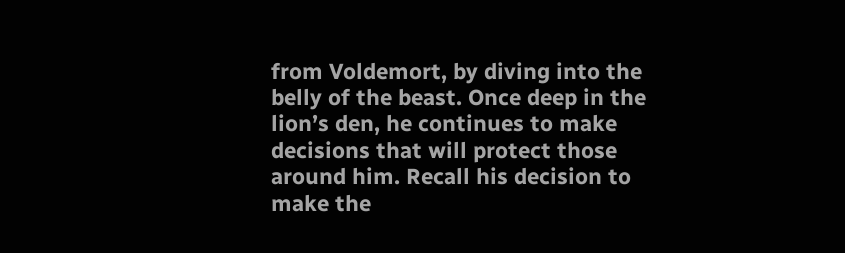from Voldemort, by diving into the belly of the beast. Once deep in the lion’s den, he continues to make decisions that will protect those around him. Recall his decision to make the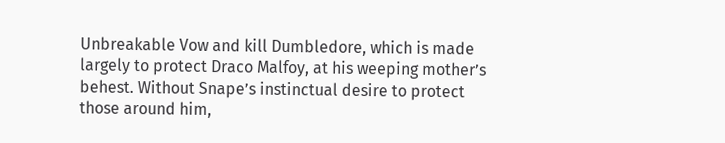Unbreakable Vow and kill Dumbledore, which is made largely to protect Draco Malfoy, at his weeping mother’s behest. Without Snape’s instinctual desire to protect those around him,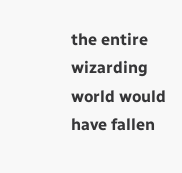the entire wizarding world would have fallen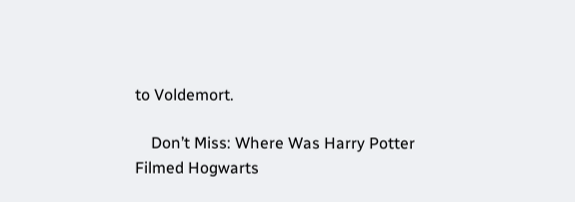to Voldemort.

    Don’t Miss: Where Was Harry Potter Filmed Hogwarts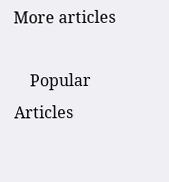More articles

    Popular Articles